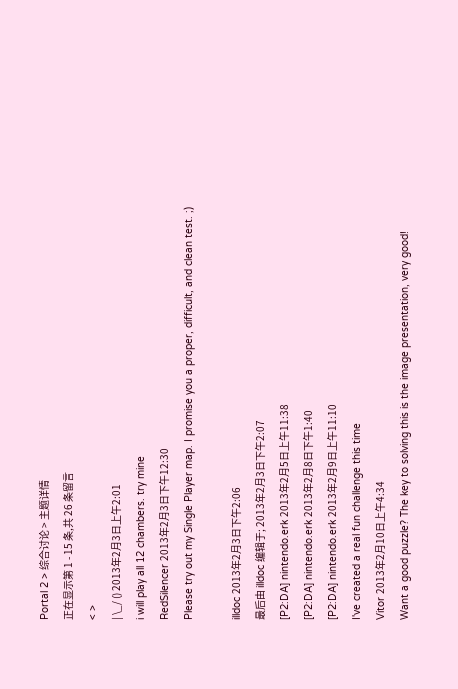Portal 2 > 综合讨论 > 主题详情
正在显示第 1 - 15 条,共 26 条留言
< >
| \_/ () 2013年2月3日上午2:01
i will play all 12 chambers. try mine
RedSilencer 2013年2月3日下午12:30
Please try out my Single Player map. I promise you a proper, difficult, and clean test. ;)

illdoc 2013年2月3日下午2:06
最后由 illdoc 编辑于; 2013年2月3日下午2:07
[P2:DA] nintendo.erk 2013年2月5日上午11:38
[P2:DA] nintendo.erk 2013年2月8日下午1:40
[P2:DA] nintendo.erk 2013年2月9日上午11:10
I've created a real fun challenge this time
Vitor 2013年2月10日上午4:34
Want a good puzzle? The key to solving this is the image presentation, very good!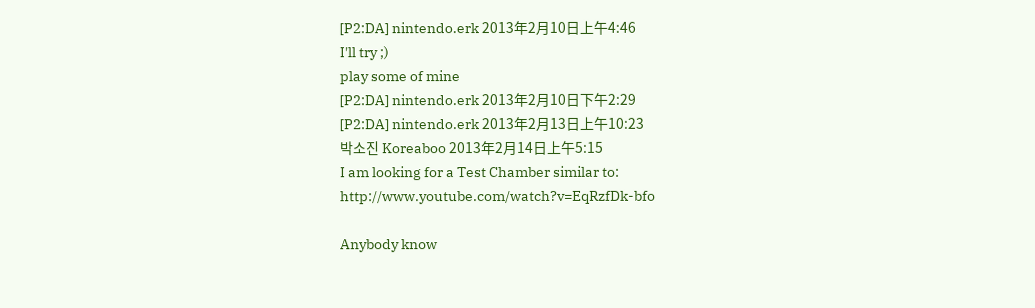[P2:DA] nintendo.erk 2013年2月10日上午4:46
I'll try ;)
play some of mine
[P2:DA] nintendo.erk 2013年2月10日下午2:29
[P2:DA] nintendo.erk 2013年2月13日上午10:23
박소진 Koreaboo 2013年2月14日上午5:15
I am looking for a Test Chamber similar to: http://www.youtube.com/watch?v=EqRzfDk-bfo

Anybody know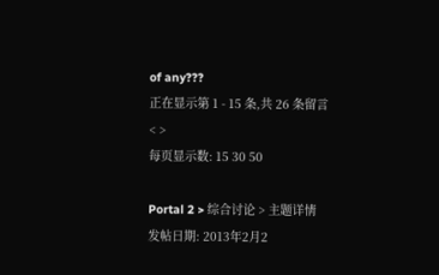of any???
正在显示第 1 - 15 条,共 26 条留言
< >
每页显示数: 15 30 50

Portal 2 > 综合讨论 > 主题详情
发帖日期: 2013年2月2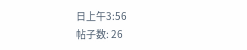日上午3:56
帖子数: 26